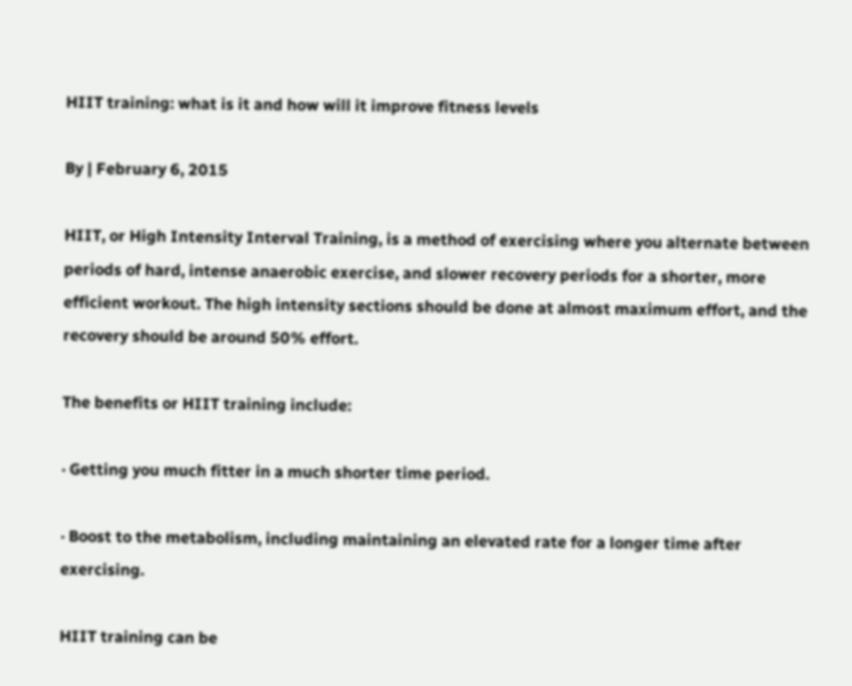HIIT training: what is it and how will it improve fitness levels

By | February 6, 2015

HIIT, or High Intensity Interval Training, is a method of exercising where you alternate between periods of hard, intense anaerobic exercise, and slower recovery periods for a shorter, more efficient workout. The high intensity sections should be done at almost maximum effort, and the recovery should be around 50% effort.

The benefits or HIIT training include:

· Getting you much fitter in a much shorter time period.

· Boost to the metabolism, including maintaining an elevated rate for a longer time after exercising.

HIIT training can be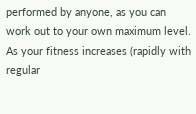performed by anyone, as you can work out to your own maximum level. As your fitness increases (rapidly with regular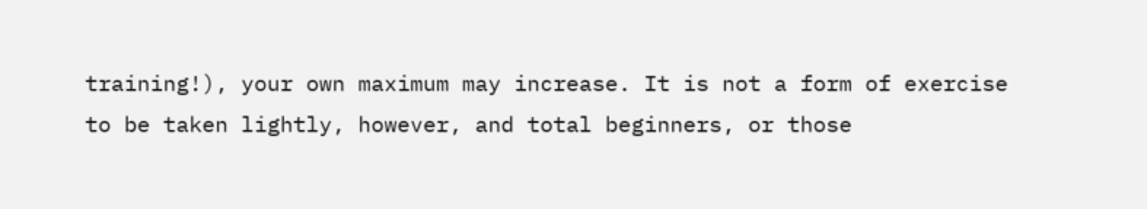training!), your own maximum may increase. It is not a form of exercise to be taken lightly, however, and total beginners, or those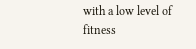with a low level of fitness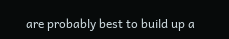are probably best to build up a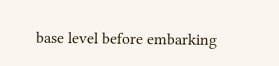base level before embarking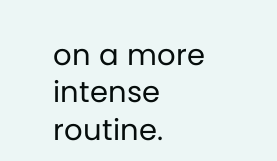on a more intense routine.